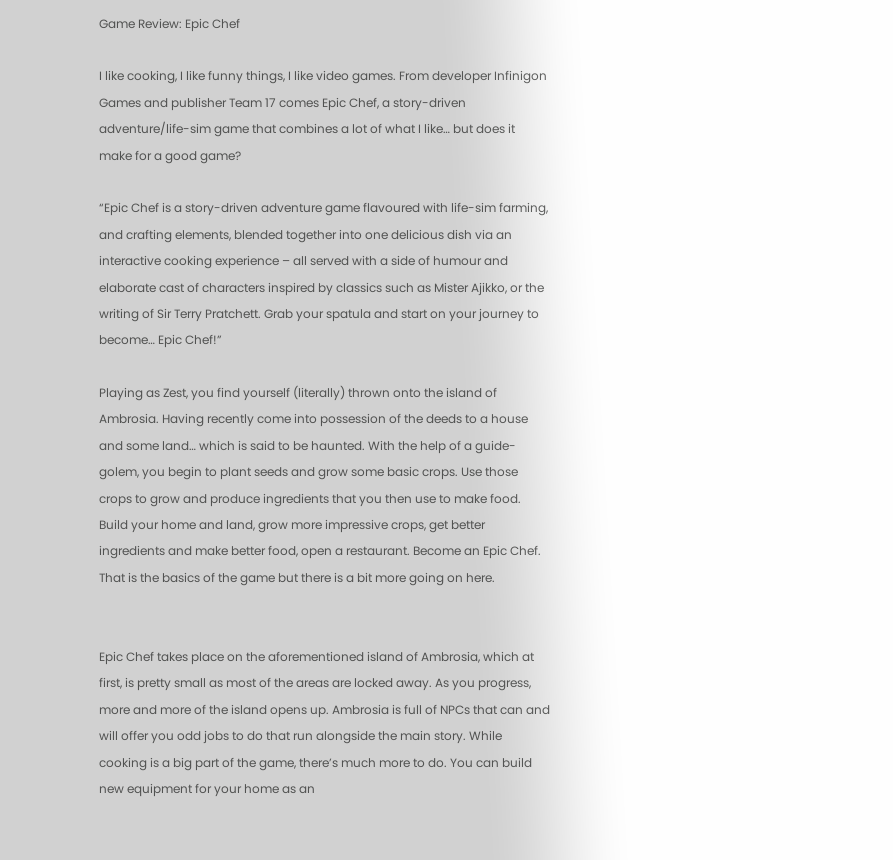Game Review: Epic Chef

I like cooking, I like funny things, I like video games. From developer Infinigon Games and publisher Team 17 comes Epic Chef, a story-driven adventure/life-sim game that combines a lot of what I like… but does it make for a good game?

“Epic Chef is a story-driven adventure game flavoured with life-sim farming, and crafting elements, blended together into one delicious dish via an interactive cooking experience – all served with a side of humour and elaborate cast of characters inspired by classics such as Mister Ajikko, or the writing of Sir Terry Pratchett. Grab your spatula and start on your journey to become… Epic Chef!”

Playing as Zest, you find yourself (literally) thrown onto the island of Ambrosia. Having recently come into possession of the deeds to a house and some land… which is said to be haunted. With the help of a guide-golem, you begin to plant seeds and grow some basic crops. Use those crops to grow and produce ingredients that you then use to make food. Build your home and land, grow more impressive crops, get better ingredients and make better food, open a restaurant. Become an Epic Chef. That is the basics of the game but there is a bit more going on here.


Epic Chef takes place on the aforementioned island of Ambrosia, which at first, is pretty small as most of the areas are locked away. As you progress, more and more of the island opens up. Ambrosia is full of NPCs that can and will offer you odd jobs to do that run alongside the main story. While cooking is a big part of the game, there’s much more to do. You can build new equipment for your home as an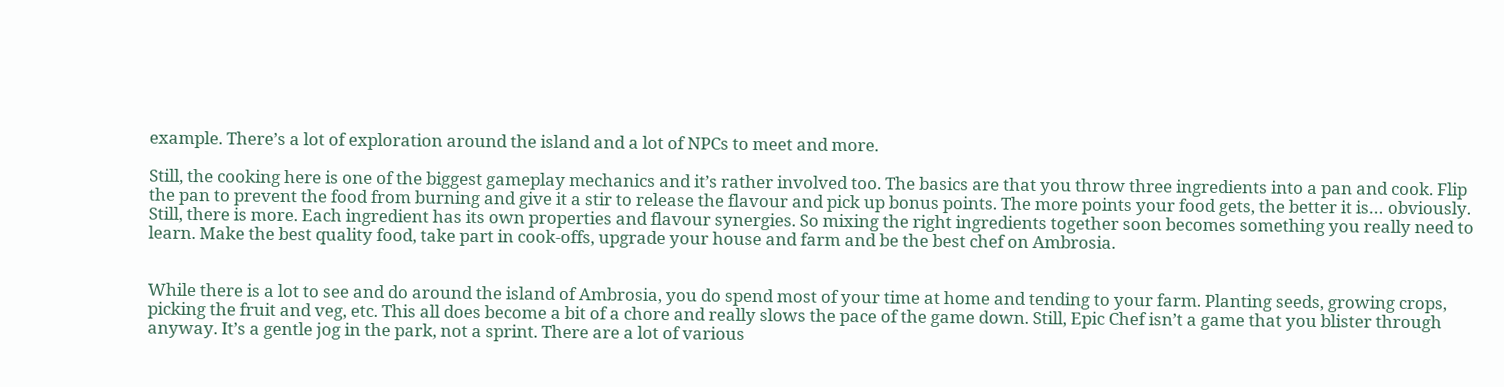example. There’s a lot of exploration around the island and a lot of NPCs to meet and more.

Still, the cooking here is one of the biggest gameplay mechanics and it’s rather involved too. The basics are that you throw three ingredients into a pan and cook. Flip the pan to prevent the food from burning and give it a stir to release the flavour and pick up bonus points. The more points your food gets, the better it is… obviously. Still, there is more. Each ingredient has its own properties and flavour synergies. So mixing the right ingredients together soon becomes something you really need to learn. Make the best quality food, take part in cook-offs, upgrade your house and farm and be the best chef on Ambrosia.


While there is a lot to see and do around the island of Ambrosia, you do spend most of your time at home and tending to your farm. Planting seeds, growing crops, picking the fruit and veg, etc. This all does become a bit of a chore and really slows the pace of the game down. Still, Epic Chef isn’t a game that you blister through anyway. It’s a gentle jog in the park, not a sprint. There are a lot of various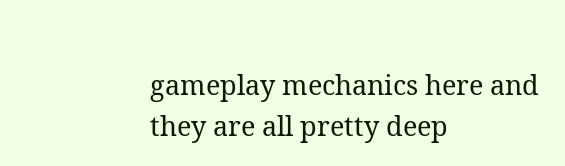gameplay mechanics here and they are all pretty deep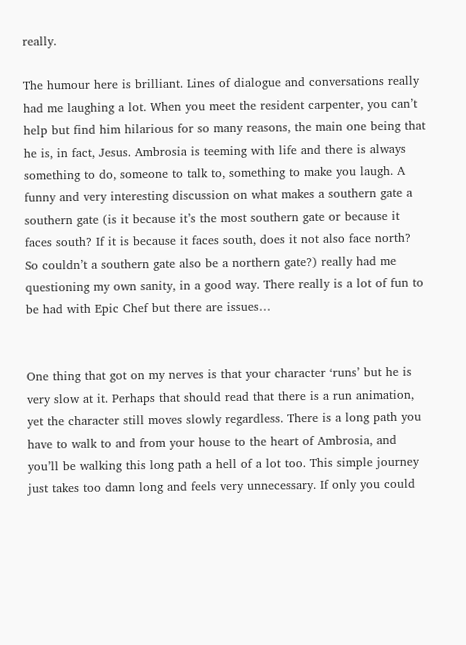really.

The humour here is brilliant. Lines of dialogue and conversations really had me laughing a lot. When you meet the resident carpenter, you can’t help but find him hilarious for so many reasons, the main one being that he is, in fact, Jesus. Ambrosia is teeming with life and there is always something to do, someone to talk to, something to make you laugh. A funny and very interesting discussion on what makes a southern gate a southern gate (is it because it’s the most southern gate or because it faces south? If it is because it faces south, does it not also face north? So couldn’t a southern gate also be a northern gate?) really had me questioning my own sanity, in a good way. There really is a lot of fun to be had with Epic Chef but there are issues…


One thing that got on my nerves is that your character ‘runs’ but he is very slow at it. Perhaps that should read that there is a run animation, yet the character still moves slowly regardless. There is a long path you have to walk to and from your house to the heart of Ambrosia, and you’ll be walking this long path a hell of a lot too. This simple journey just takes too damn long and feels very unnecessary. If only you could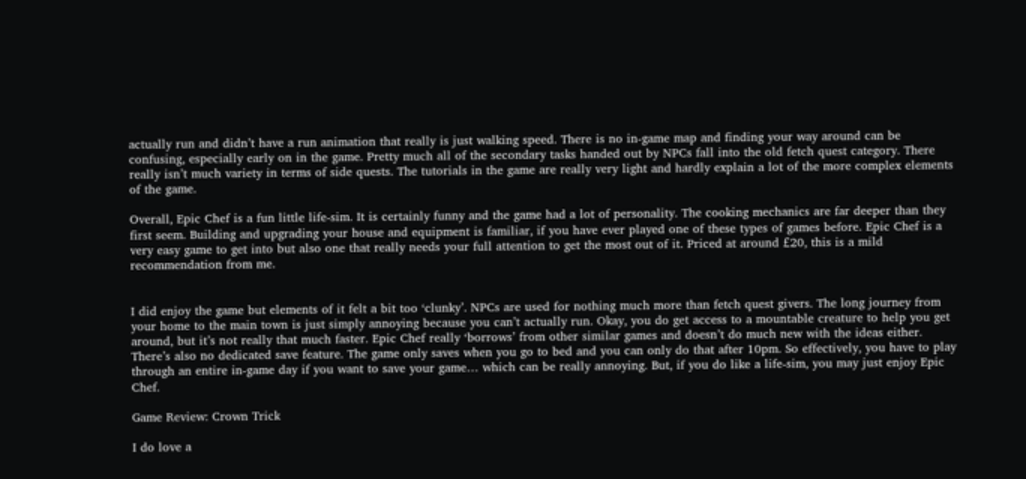actually run and didn’t have a run animation that really is just walking speed. There is no in-game map and finding your way around can be confusing, especially early on in the game. Pretty much all of the secondary tasks handed out by NPCs fall into the old fetch quest category. There really isn’t much variety in terms of side quests. The tutorials in the game are really very light and hardly explain a lot of the more complex elements of the game.

Overall, Epic Chef is a fun little life-sim. It is certainly funny and the game had a lot of personality. The cooking mechanics are far deeper than they first seem. Building and upgrading your house and equipment is familiar, if you have ever played one of these types of games before. Epic Chef is a very easy game to get into but also one that really needs your full attention to get the most out of it. Priced at around £20, this is a mild recommendation from me.


I did enjoy the game but elements of it felt a bit too ‘clunky’. NPCs are used for nothing much more than fetch quest givers. The long journey from your home to the main town is just simply annoying because you can’t actually run. Okay, you do get access to a mountable creature to help you get around, but it’s not really that much faster. Epic Chef really ‘borrows’ from other similar games and doesn’t do much new with the ideas either. There’s also no dedicated save feature. The game only saves when you go to bed and you can only do that after 10pm. So effectively, you have to play through an entire in-game day if you want to save your game… which can be really annoying. But, if you do like a life-sim, you may just enjoy Epic Chef.

Game Review: Crown Trick

I do love a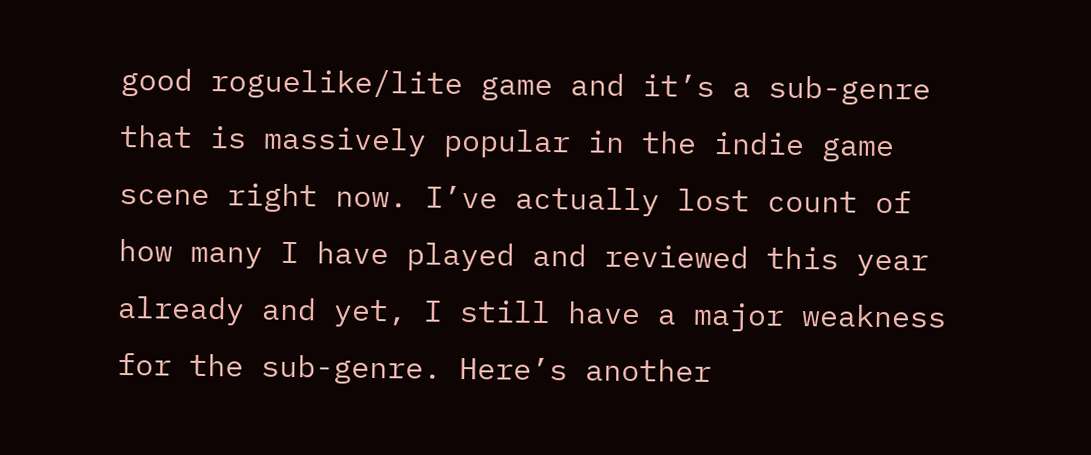good roguelike/lite game and it’s a sub-genre that is massively popular in the indie game scene right now. I’ve actually lost count of how many I have played and reviewed this year already and yet, I still have a major weakness for the sub-genre. Here’s another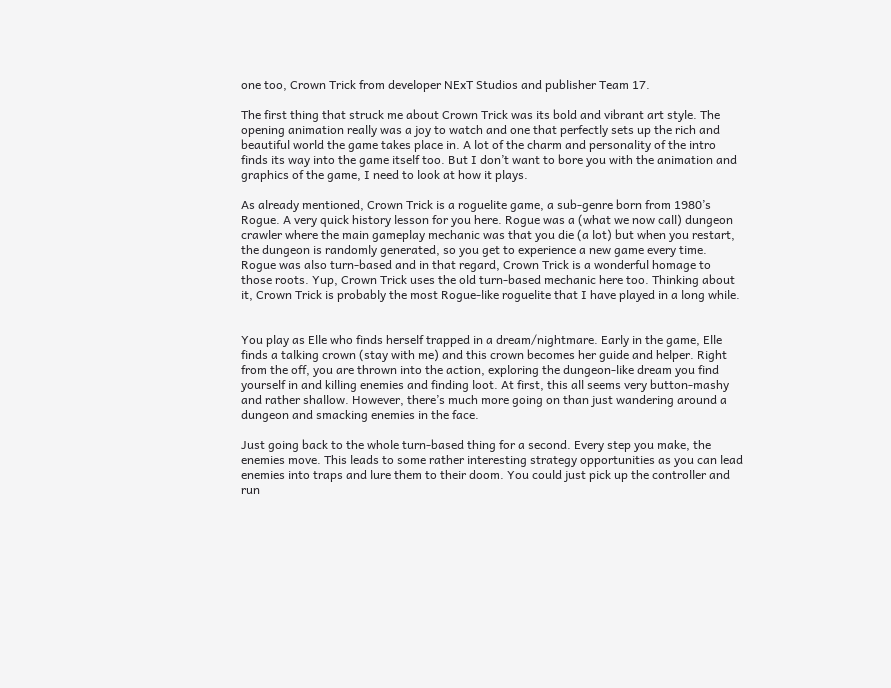one too, Crown Trick from developer NExT Studios and publisher Team 17.

The first thing that struck me about Crown Trick was its bold and vibrant art style. The opening animation really was a joy to watch and one that perfectly sets up the rich and beautiful world the game takes place in. A lot of the charm and personality of the intro finds its way into the game itself too. But I don’t want to bore you with the animation and graphics of the game, I need to look at how it plays.

As already mentioned, Crown Trick is a roguelite game, a sub-genre born from 1980’s Rogue. A very quick history lesson for you here. Rogue was a (what we now call) dungeon crawler where the main gameplay mechanic was that you die (a lot) but when you restart, the dungeon is randomly generated, so you get to experience a new game every time. Rogue was also turn-based and in that regard, Crown Trick is a wonderful homage to those roots. Yup, Crown Trick uses the old turn-based mechanic here too. Thinking about it, Crown Trick is probably the most Rogue-like roguelite that I have played in a long while.


You play as Elle who finds herself trapped in a dream/nightmare. Early in the game, Elle finds a talking crown (stay with me) and this crown becomes her guide and helper. Right from the off, you are thrown into the action, exploring the dungeon-like dream you find yourself in and killing enemies and finding loot. At first, this all seems very button-mashy and rather shallow. However, there’s much more going on than just wandering around a dungeon and smacking enemies in the face.

Just going back to the whole turn-based thing for a second. Every step you make, the enemies move. This leads to some rather interesting strategy opportunities as you can lead enemies into traps and lure them to their doom. You could just pick up the controller and run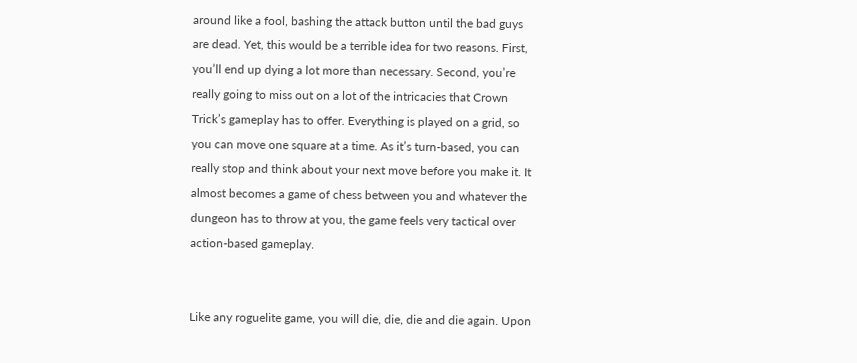around like a fool, bashing the attack button until the bad guys are dead. Yet, this would be a terrible idea for two reasons. First, you’ll end up dying a lot more than necessary. Second, you’re really going to miss out on a lot of the intricacies that Crown Trick’s gameplay has to offer. Everything is played on a grid, so you can move one square at a time. As it’s turn-based, you can really stop and think about your next move before you make it. It almost becomes a game of chess between you and whatever the dungeon has to throw at you, the game feels very tactical over action-based gameplay.


Like any roguelite game, you will die, die, die and die again. Upon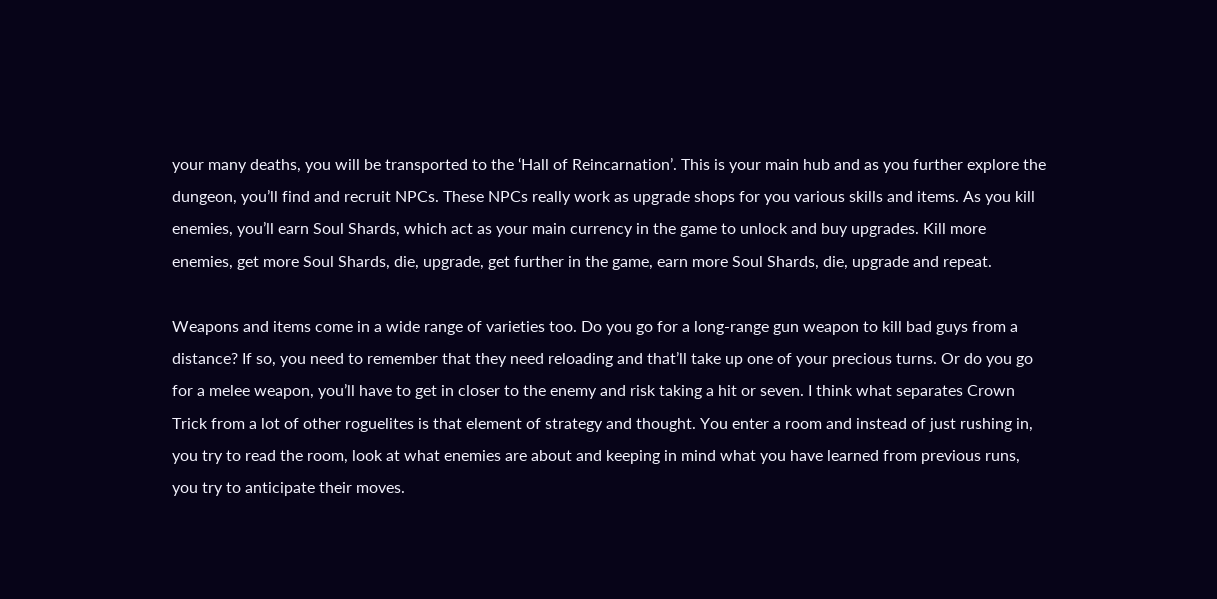your many deaths, you will be transported to the ‘Hall of Reincarnation’. This is your main hub and as you further explore the dungeon, you’ll find and recruit NPCs. These NPCs really work as upgrade shops for you various skills and items. As you kill enemies, you’ll earn Soul Shards, which act as your main currency in the game to unlock and buy upgrades. Kill more enemies, get more Soul Shards, die, upgrade, get further in the game, earn more Soul Shards, die, upgrade and repeat.

Weapons and items come in a wide range of varieties too. Do you go for a long-range gun weapon to kill bad guys from a distance? If so, you need to remember that they need reloading and that’ll take up one of your precious turns. Or do you go for a melee weapon, you’ll have to get in closer to the enemy and risk taking a hit or seven. I think what separates Crown Trick from a lot of other roguelites is that element of strategy and thought. You enter a room and instead of just rushing in, you try to read the room, look at what enemies are about and keeping in mind what you have learned from previous runs, you try to anticipate their moves.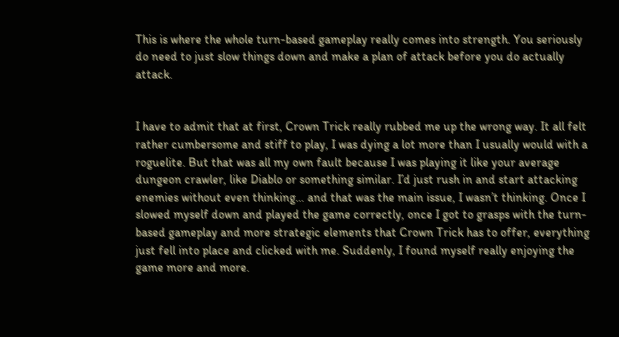This is where the whole turn-based gameplay really comes into strength. You seriously do need to just slow things down and make a plan of attack before you do actually attack.


I have to admit that at first, Crown Trick really rubbed me up the wrong way. It all felt rather cumbersome and stiff to play, I was dying a lot more than I usually would with a roguelite. But that was all my own fault because I was playing it like your average dungeon crawler, like Diablo or something similar. I’d just rush in and start attacking enemies without even thinking… and that was the main issue, I wasn’t thinking. Once I slowed myself down and played the game correctly, once I got to grasps with the turn-based gameplay and more strategic elements that Crown Trick has to offer, everything just fell into place and clicked with me. Suddenly, I found myself really enjoying the game more and more.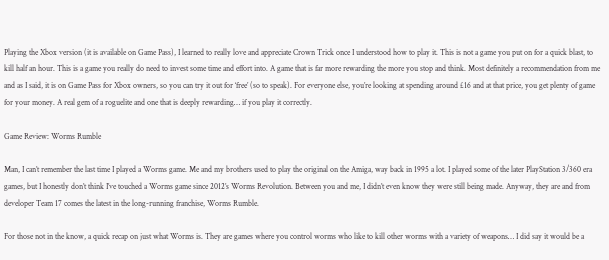Playing the Xbox version (it is available on Game Pass), I learned to really love and appreciate Crown Trick once I understood how to play it. This is not a game you put on for a quick blast, to kill half an hour. This is a game you really do need to invest some time and effort into. A game that is far more rewarding the more you stop and think. Most definitely a recommendation from me and as I said, it is on Game Pass for Xbox owners, so you can try it out for ‘free’ (so to speak). For everyone else, you’re looking at spending around £16 and at that price, you get plenty of game for your money. A real gem of a roguelite and one that is deeply rewarding… if you play it correctly.

Game Review: Worms Rumble

Man, I can’t remember the last time I played a Worms game. Me and my brothers used to play the original on the Amiga, way back in 1995 a lot. I played some of the later PlayStation 3/360 era games, but I honestly don’t think I’ve touched a Worms game since 2012’s Worms Revolution. Between you and me, I didn’t even know they were still being made. Anyway, they are and from developer Team 17 comes the latest in the long-running franchise, Worms Rumble.

For those not in the know, a quick recap on just what Worms is. They are games where you control worms who like to kill other worms with a variety of weapons… I did say it would be a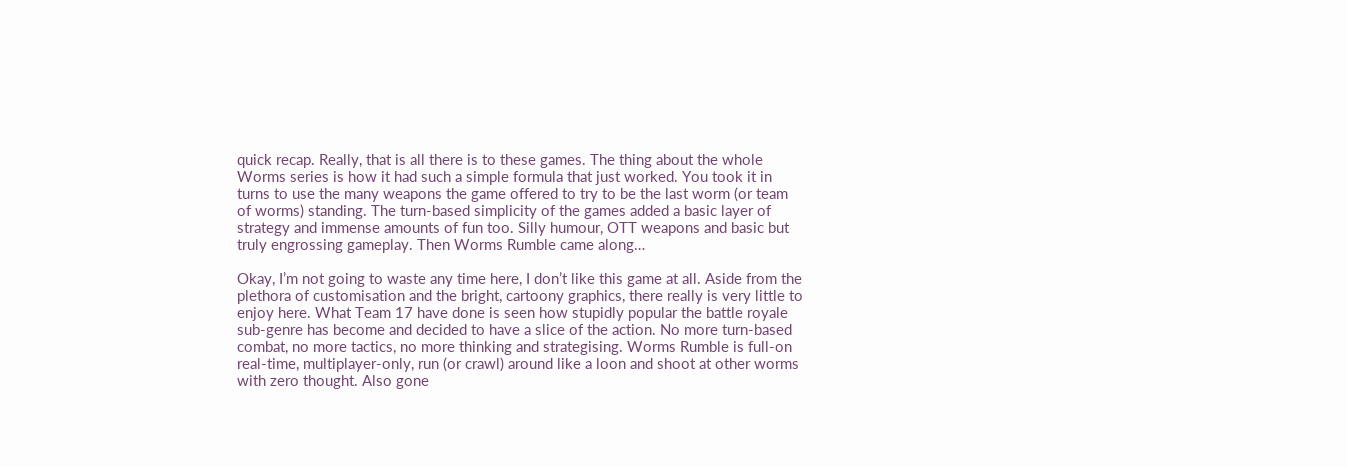quick recap. Really, that is all there is to these games. The thing about the whole Worms series is how it had such a simple formula that just worked. You took it in turns to use the many weapons the game offered to try to be the last worm (or team of worms) standing. The turn-based simplicity of the games added a basic layer of strategy and immense amounts of fun too. Silly humour, OTT weapons and basic but truly engrossing gameplay. Then Worms Rumble came along…

Okay, I’m not going to waste any time here, I don’t like this game at all. Aside from the plethora of customisation and the bright, cartoony graphics, there really is very little to enjoy here. What Team 17 have done is seen how stupidly popular the battle royale sub-genre has become and decided to have a slice of the action. No more turn-based combat, no more tactics, no more thinking and strategising. Worms Rumble is full-on real-time, multiplayer-only, run (or crawl) around like a loon and shoot at other worms with zero thought. Also gone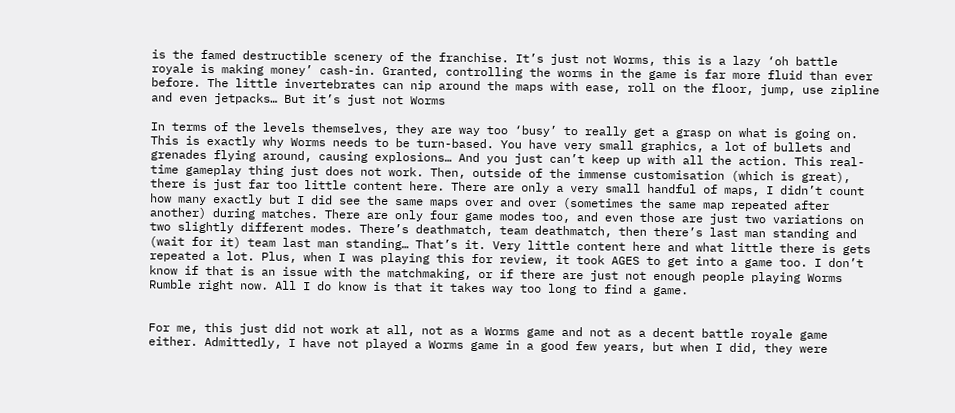is the famed destructible scenery of the franchise. It’s just not Worms, this is a lazy ‘oh battle royale is making money’ cash-in. Granted, controlling the worms in the game is far more fluid than ever before. The little invertebrates can nip around the maps with ease, roll on the floor, jump, use zipline and even jetpacks… But it’s just not Worms

In terms of the levels themselves, they are way too ‘busy’ to really get a grasp on what is going on. This is exactly why Worms needs to be turn-based. You have very small graphics, a lot of bullets and grenades flying around, causing explosions… And you just can’t keep up with all the action. This real-time gameplay thing just does not work. Then, outside of the immense customisation (which is great), there is just far too little content here. There are only a very small handful of maps, I didn’t count how many exactly but I did see the same maps over and over (sometimes the same map repeated after another) during matches. There are only four game modes too, and even those are just two variations on two slightly different modes. There’s deathmatch, team deathmatch, then there’s last man standing and (wait for it) team last man standing… That’s it. Very little content here and what little there is gets repeated a lot. Plus, when I was playing this for review, it took AGES to get into a game too. I don’t know if that is an issue with the matchmaking, or if there are just not enough people playing Worms Rumble right now. All I do know is that it takes way too long to find a game.


For me, this just did not work at all, not as a Worms game and not as a decent battle royale game either. Admittedly, I have not played a Worms game in a good few years, but when I did, they were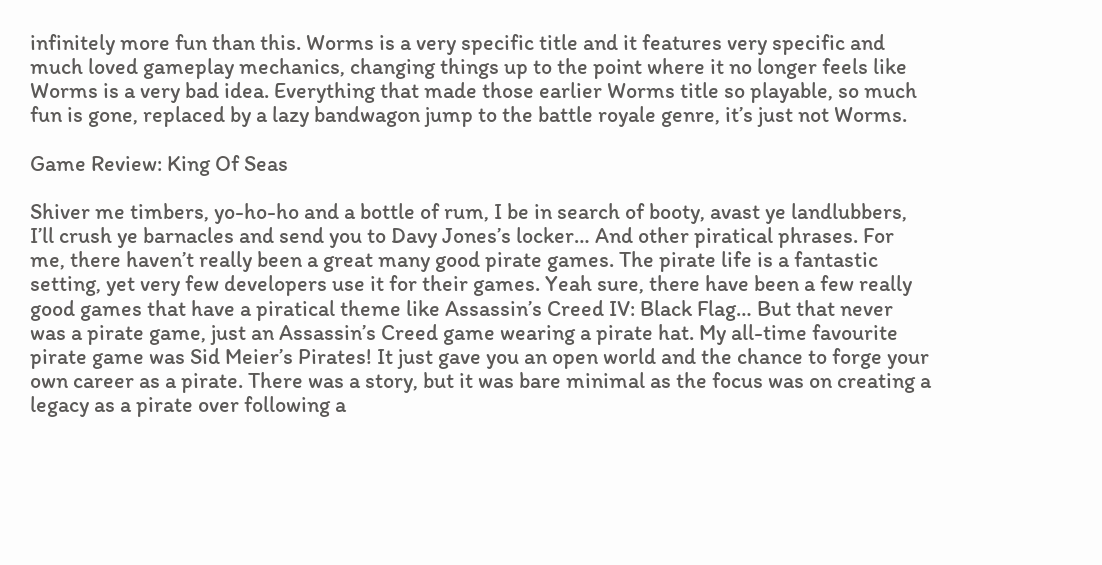infinitely more fun than this. Worms is a very specific title and it features very specific and much loved gameplay mechanics, changing things up to the point where it no longer feels like Worms is a very bad idea. Everything that made those earlier Worms title so playable, so much fun is gone, replaced by a lazy bandwagon jump to the battle royale genre, it’s just not Worms.

Game Review: King Of Seas

Shiver me timbers, yo-ho-ho and a bottle of rum, I be in search of booty, avast ye landlubbers, I’ll crush ye barnacles and send you to Davy Jones’s locker… And other piratical phrases. For me, there haven’t really been a great many good pirate games. The pirate life is a fantastic setting, yet very few developers use it for their games. Yeah sure, there have been a few really good games that have a piratical theme like Assassin’s Creed IV: Black Flag… But that never was a pirate game, just an Assassin’s Creed game wearing a pirate hat. My all-time favourite pirate game was Sid Meier’s Pirates! It just gave you an open world and the chance to forge your own career as a pirate. There was a story, but it was bare minimal as the focus was on creating a legacy as a pirate over following a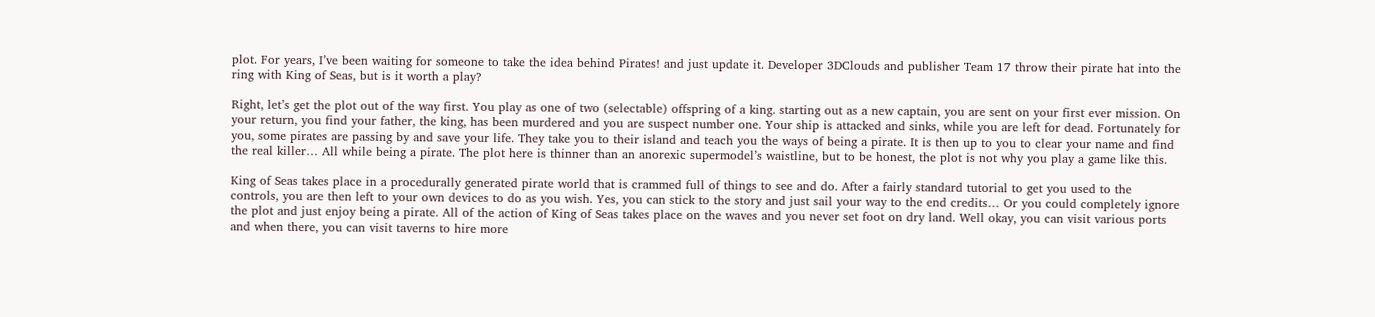plot. For years, I’ve been waiting for someone to take the idea behind Pirates! and just update it. Developer 3DClouds and publisher Team 17 throw their pirate hat into the ring with King of Seas, but is it worth a play?

Right, let’s get the plot out of the way first. You play as one of two (selectable) offspring of a king. starting out as a new captain, you are sent on your first ever mission. On your return, you find your father, the king, has been murdered and you are suspect number one. Your ship is attacked and sinks, while you are left for dead. Fortunately for you, some pirates are passing by and save your life. They take you to their island and teach you the ways of being a pirate. It is then up to you to clear your name and find the real killer… All while being a pirate. The plot here is thinner than an anorexic supermodel’s waistline, but to be honest, the plot is not why you play a game like this.

King of Seas takes place in a procedurally generated pirate world that is crammed full of things to see and do. After a fairly standard tutorial to get you used to the controls, you are then left to your own devices to do as you wish. Yes, you can stick to the story and just sail your way to the end credits… Or you could completely ignore the plot and just enjoy being a pirate. All of the action of King of Seas takes place on the waves and you never set foot on dry land. Well okay, you can visit various ports and when there, you can visit taverns to hire more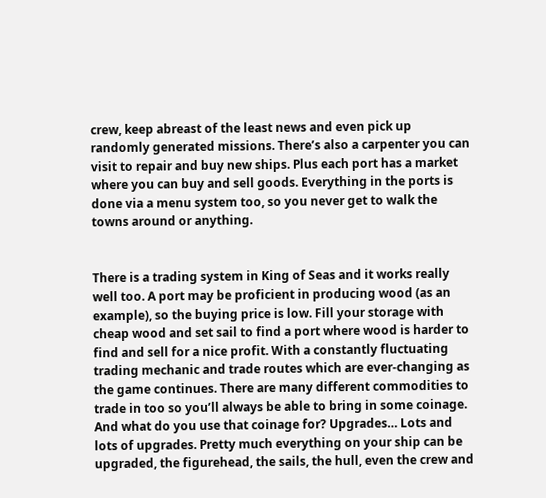crew, keep abreast of the least news and even pick up randomly generated missions. There’s also a carpenter you can visit to repair and buy new ships. Plus each port has a market where you can buy and sell goods. Everything in the ports is done via a menu system too, so you never get to walk the towns around or anything.


There is a trading system in King of Seas and it works really well too. A port may be proficient in producing wood (as an example), so the buying price is low. Fill your storage with cheap wood and set sail to find a port where wood is harder to find and sell for a nice profit. With a constantly fluctuating trading mechanic and trade routes which are ever-changing as the game continues. There are many different commodities to trade in too so you’ll always be able to bring in some coinage. And what do you use that coinage for? Upgrades… Lots and lots of upgrades. Pretty much everything on your ship can be upgraded, the figurehead, the sails, the hull, even the crew and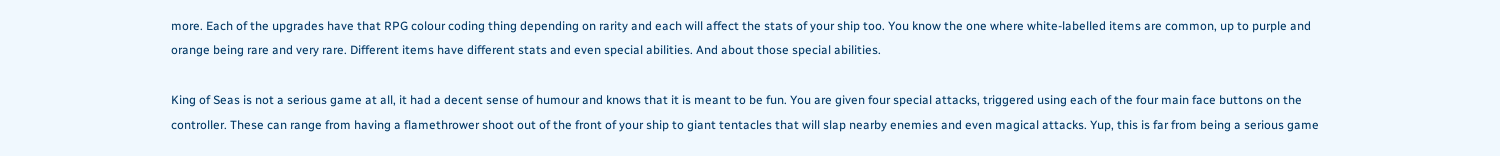more. Each of the upgrades have that RPG colour coding thing depending on rarity and each will affect the stats of your ship too. You know the one where white-labelled items are common, up to purple and orange being rare and very rare. Different items have different stats and even special abilities. And about those special abilities.

King of Seas is not a serious game at all, it had a decent sense of humour and knows that it is meant to be fun. You are given four special attacks, triggered using each of the four main face buttons on the controller. These can range from having a flamethrower shoot out of the front of your ship to giant tentacles that will slap nearby enemies and even magical attacks. Yup, this is far from being a serious game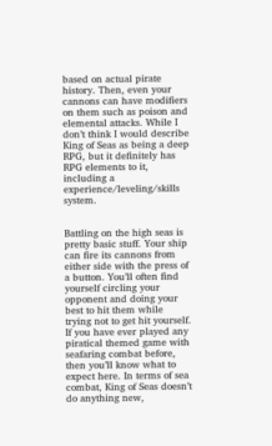based on actual pirate history. Then, even your cannons can have modifiers on them such as poison and elemental attacks. While I don’t think I would describe King of Seas as being a deep RPG, but it definitely has RPG elements to it, including a experience/leveling/skills system.


Battling on the high seas is pretty basic stuff. Your ship can fire its cannons from either side with the press of a button. You’ll often find yourself circling your opponent and doing your best to hit them while trying not to get hit yourself. If you have ever played any piratical themed game with seafaring combat before, then you’ll know what to expect here. In terms of sea combat, King of Seas doesn’t do anything new,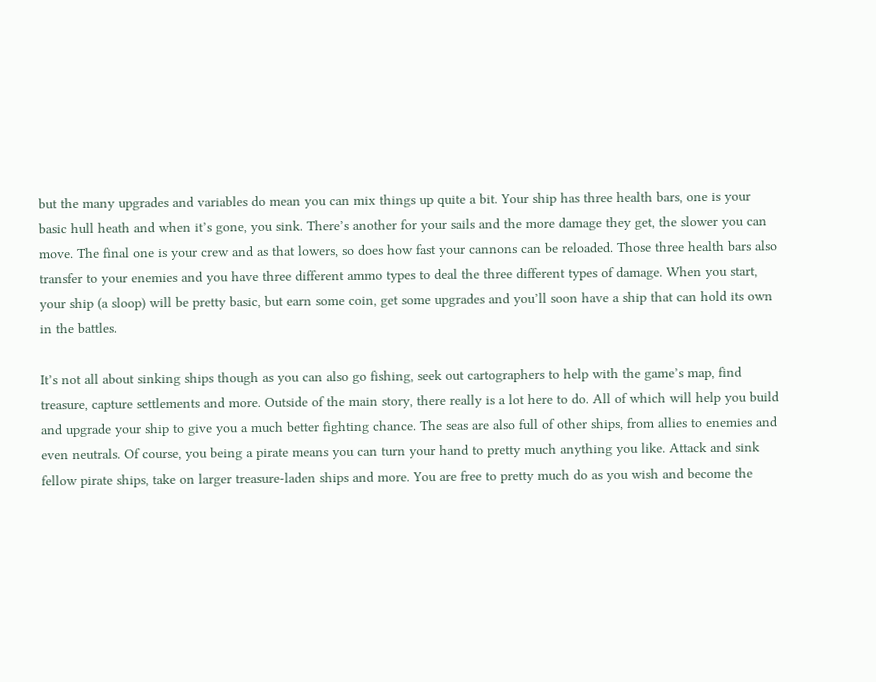but the many upgrades and variables do mean you can mix things up quite a bit. Your ship has three health bars, one is your basic hull heath and when it’s gone, you sink. There’s another for your sails and the more damage they get, the slower you can move. The final one is your crew and as that lowers, so does how fast your cannons can be reloaded. Those three health bars also transfer to your enemies and you have three different ammo types to deal the three different types of damage. When you start, your ship (a sloop) will be pretty basic, but earn some coin, get some upgrades and you’ll soon have a ship that can hold its own in the battles.

It’s not all about sinking ships though as you can also go fishing, seek out cartographers to help with the game’s map, find treasure, capture settlements and more. Outside of the main story, there really is a lot here to do. All of which will help you build and upgrade your ship to give you a much better fighting chance. The seas are also full of other ships, from allies to enemies and even neutrals. Of course, you being a pirate means you can turn your hand to pretty much anything you like. Attack and sink fellow pirate ships, take on larger treasure-laden ships and more. You are free to pretty much do as you wish and become the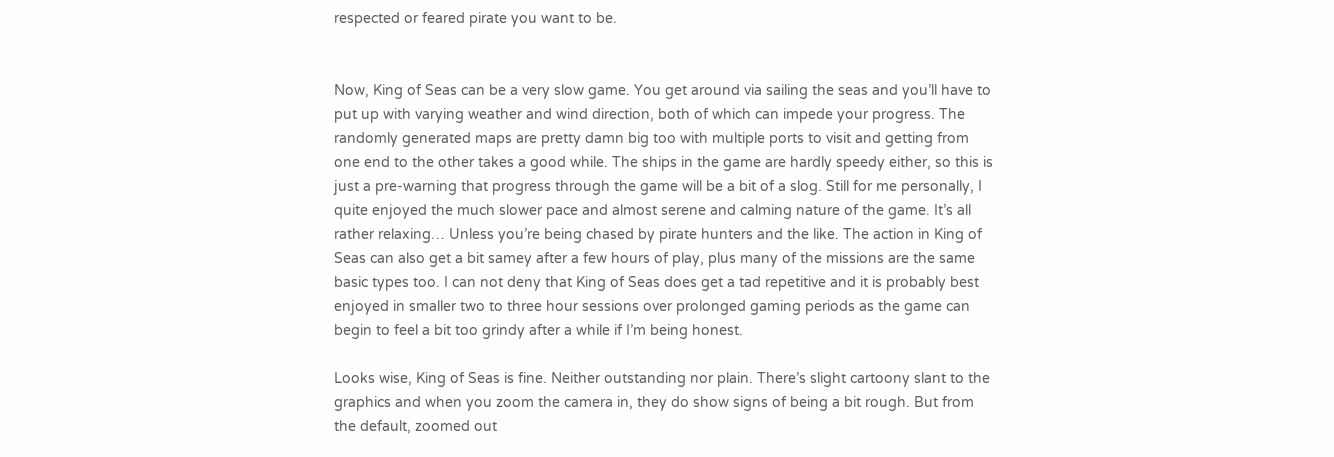respected or feared pirate you want to be.


Now, King of Seas can be a very slow game. You get around via sailing the seas and you’ll have to put up with varying weather and wind direction, both of which can impede your progress. The randomly generated maps are pretty damn big too with multiple ports to visit and getting from one end to the other takes a good while. The ships in the game are hardly speedy either, so this is just a pre-warning that progress through the game will be a bit of a slog. Still for me personally, I quite enjoyed the much slower pace and almost serene and calming nature of the game. It’s all rather relaxing… Unless you’re being chased by pirate hunters and the like. The action in King of Seas can also get a bit samey after a few hours of play, plus many of the missions are the same basic types too. I can not deny that King of Seas does get a tad repetitive and it is probably best enjoyed in smaller two to three hour sessions over prolonged gaming periods as the game can begin to feel a bit too grindy after a while if I’m being honest.

Looks wise, King of Seas is fine. Neither outstanding nor plain. There’s slight cartoony slant to the graphics and when you zoom the camera in, they do show signs of being a bit rough. But from the default, zoomed out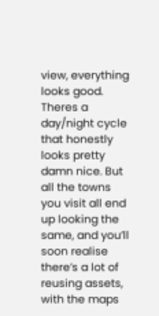view, everything looks good. Theres a day/night cycle that honestly looks pretty damn nice. But all the towns you visit all end up looking the same, and you’ll soon realise there’s a lot of reusing assets, with the maps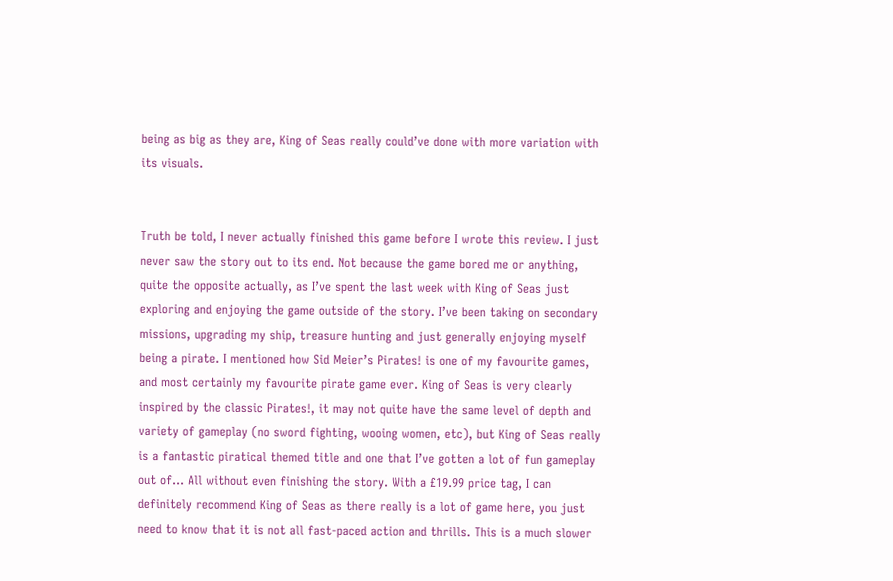being as big as they are, King of Seas really could’ve done with more variation with its visuals.


Truth be told, I never actually finished this game before I wrote this review. I just never saw the story out to its end. Not because the game bored me or anything, quite the opposite actually, as I’ve spent the last week with King of Seas just exploring and enjoying the game outside of the story. I’ve been taking on secondary missions, upgrading my ship, treasure hunting and just generally enjoying myself being a pirate. I mentioned how Sid Meier’s Pirates! is one of my favourite games, and most certainly my favourite pirate game ever. King of Seas is very clearly inspired by the classic Pirates!, it may not quite have the same level of depth and variety of gameplay (no sword fighting, wooing women, etc), but King of Seas really is a fantastic piratical themed title and one that I’ve gotten a lot of fun gameplay out of… All without even finishing the story. With a £19.99 price tag, I can definitely recommend King of Seas as there really is a lot of game here, you just need to know that it is not all fast-paced action and thrills. This is a much slower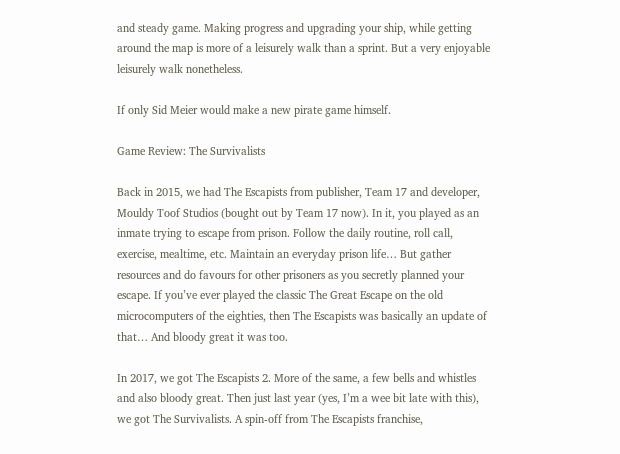and steady game. Making progress and upgrading your ship, while getting around the map is more of a leisurely walk than a sprint. But a very enjoyable leisurely walk nonetheless.

If only Sid Meier would make a new pirate game himself.

Game Review: The Survivalists

Back in 2015, we had The Escapists from publisher, Team 17 and developer, Mouldy Toof Studios (bought out by Team 17 now). In it, you played as an inmate trying to escape from prison. Follow the daily routine, roll call, exercise, mealtime, etc. Maintain an everyday prison life… But gather resources and do favours for other prisoners as you secretly planned your escape. If you’ve ever played the classic The Great Escape on the old microcomputers of the eighties, then The Escapists was basically an update of that… And bloody great it was too.

In 2017, we got The Escapists 2. More of the same, a few bells and whistles and also bloody great. Then just last year (yes, I’m a wee bit late with this), we got The Survivalists. A spin-off from The Escapists franchise,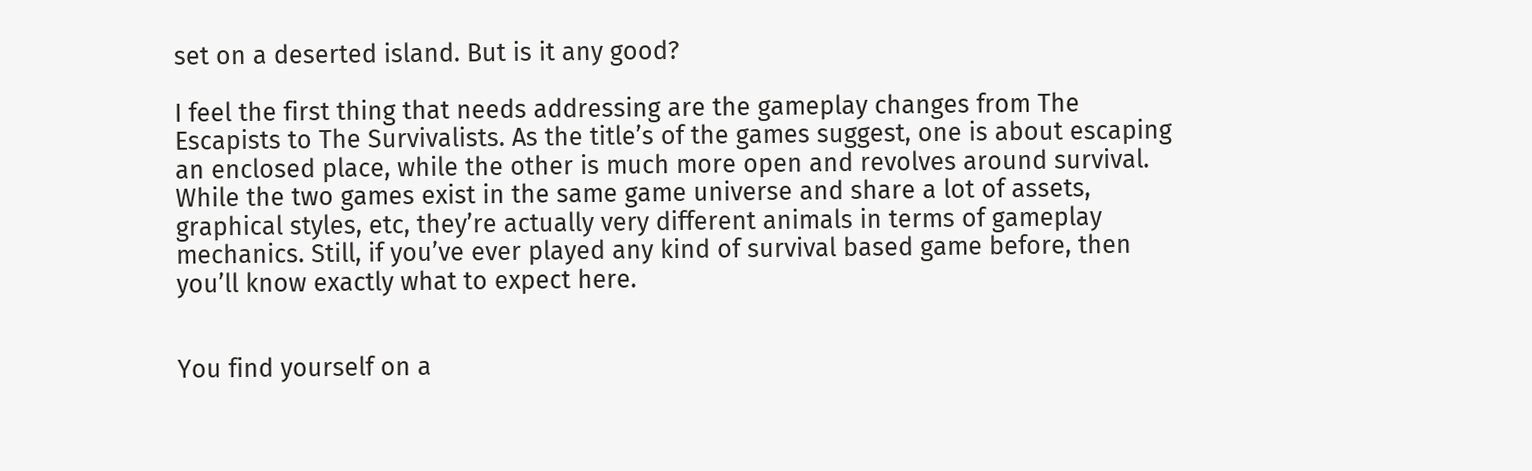set on a deserted island. But is it any good?

I feel the first thing that needs addressing are the gameplay changes from The Escapists to The Survivalists. As the title’s of the games suggest, one is about escaping an enclosed place, while the other is much more open and revolves around survival. While the two games exist in the same game universe and share a lot of assets, graphical styles, etc, they’re actually very different animals in terms of gameplay mechanics. Still, if you’ve ever played any kind of survival based game before, then you’ll know exactly what to expect here.


You find yourself on a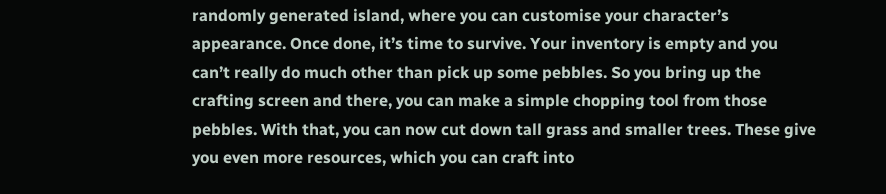randomly generated island, where you can customise your character’s appearance. Once done, it’s time to survive. Your inventory is empty and you can’t really do much other than pick up some pebbles. So you bring up the crafting screen and there, you can make a simple chopping tool from those pebbles. With that, you can now cut down tall grass and smaller trees. These give you even more resources, which you can craft into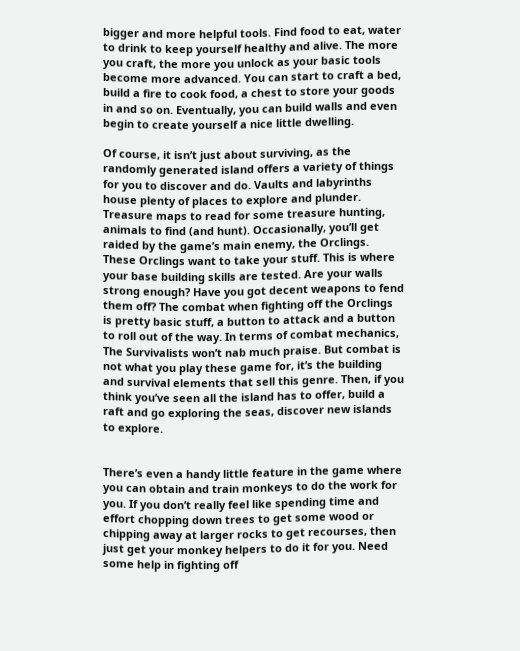bigger and more helpful tools. Find food to eat, water to drink to keep yourself healthy and alive. The more you craft, the more you unlock as your basic tools become more advanced. You can start to craft a bed, build a fire to cook food, a chest to store your goods in and so on. Eventually, you can build walls and even begin to create yourself a nice little dwelling.

Of course, it isn’t just about surviving, as the randomly generated island offers a variety of things for you to discover and do. Vaults and labyrinths house plenty of places to explore and plunder. Treasure maps to read for some treasure hunting, animals to find (and hunt). Occasionally, you’ll get raided by the game’s main enemy, the Orclings. These Orclings want to take your stuff. This is where your base building skills are tested. Are your walls strong enough? Have you got decent weapons to fend them off? The combat when fighting off the Orclings is pretty basic stuff, a button to attack and a button to roll out of the way. In terms of combat mechanics, The Survivalists won’t nab much praise. But combat is not what you play these game for, it’s the building and survival elements that sell this genre. Then, if you think you’ve seen all the island has to offer, build a raft and go exploring the seas, discover new islands to explore.


There’s even a handy little feature in the game where you can obtain and train monkeys to do the work for you. If you don’t really feel like spending time and effort chopping down trees to get some wood or chipping away at larger rocks to get recourses, then just get your monkey helpers to do it for you. Need some help in fighting off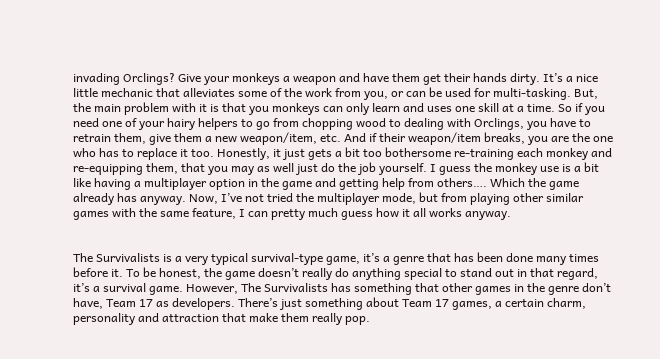invading Orclings? Give your monkeys a weapon and have them get their hands dirty. It’s a nice little mechanic that alleviates some of the work from you, or can be used for multi-tasking. But, the main problem with it is that you monkeys can only learn and uses one skill at a time. So if you need one of your hairy helpers to go from chopping wood to dealing with Orclings, you have to retrain them, give them a new weapon/item, etc. And if their weapon/item breaks, you are the one who has to replace it too. Honestly, it just gets a bit too bothersome re-training each monkey and re-equipping them, that you may as well just do the job yourself. I guess the monkey use is a bit like having a multiplayer option in the game and getting help from others…. Which the game already has anyway. Now, I’ve not tried the multiplayer mode, but from playing other similar games with the same feature, I can pretty much guess how it all works anyway.


The Survivalists is a very typical survival-type game, it’s a genre that has been done many times before it. To be honest, the game doesn’t really do anything special to stand out in that regard, it’s a survival game. However, The Survivalists has something that other games in the genre don’t have, Team 17 as developers. There’s just something about Team 17 games, a certain charm, personality and attraction that make them really pop.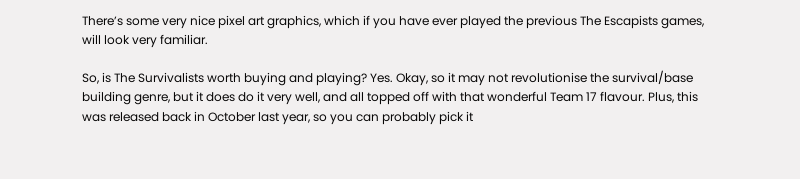There’s some very nice pixel art graphics, which if you have ever played the previous The Escapists games, will look very familiar.

So, is The Survivalists worth buying and playing? Yes. Okay, so it may not revolutionise the survival/base building genre, but it does do it very well, and all topped off with that wonderful Team 17 flavour. Plus, this was released back in October last year, so you can probably pick it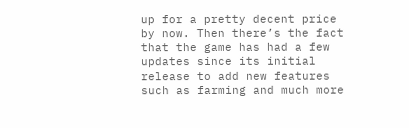up for a pretty decent price by now. Then there’s the fact that the game has had a few updates since its initial release to add new features such as farming and much more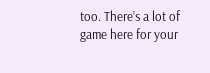too. There’s a lot of game here for your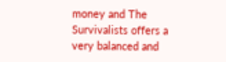money and The Survivalists offers a very balanced and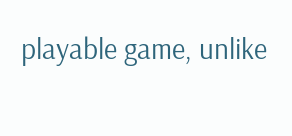playable game, unlike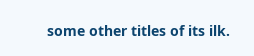some other titles of its ilk.